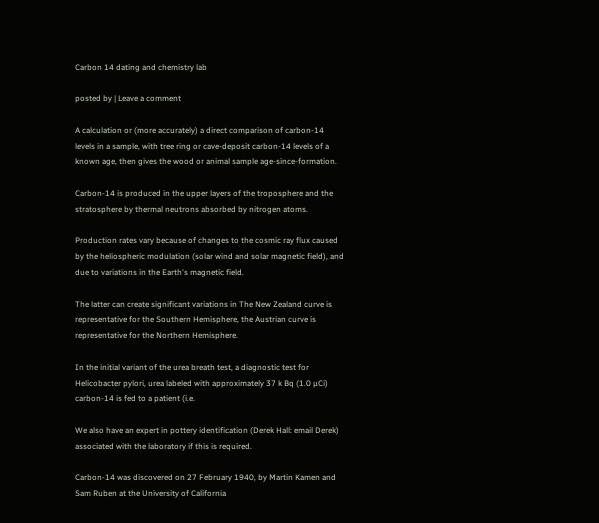Carbon 14 dating and chemistry lab

posted by | Leave a comment

A calculation or (more accurately) a direct comparison of carbon-14 levels in a sample, with tree ring or cave-deposit carbon-14 levels of a known age, then gives the wood or animal sample age-since-formation.

Carbon-14 is produced in the upper layers of the troposphere and the stratosphere by thermal neutrons absorbed by nitrogen atoms.

Production rates vary because of changes to the cosmic ray flux caused by the heliospheric modulation (solar wind and solar magnetic field), and due to variations in the Earth's magnetic field.

The latter can create significant variations in The New Zealand curve is representative for the Southern Hemisphere, the Austrian curve is representative for the Northern Hemisphere.

In the initial variant of the urea breath test, a diagnostic test for Helicobacter pylori, urea labeled with approximately 37 k Bq (1.0 µCi) carbon-14 is fed to a patient (i.e.

We also have an expert in pottery identification (Derek Hall: email Derek) associated with the laboratory if this is required.

Carbon-14 was discovered on 27 February 1940, by Martin Kamen and Sam Ruben at the University of California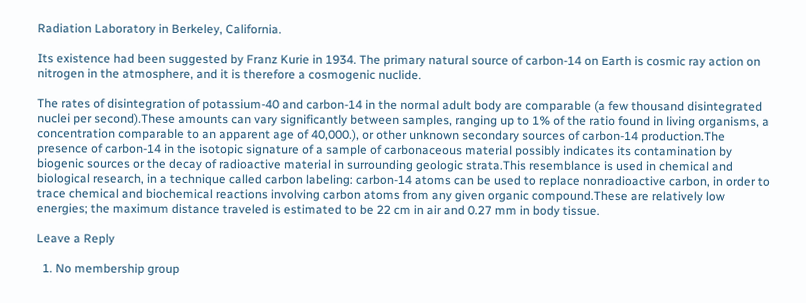Radiation Laboratory in Berkeley, California.

Its existence had been suggested by Franz Kurie in 1934. The primary natural source of carbon-14 on Earth is cosmic ray action on nitrogen in the atmosphere, and it is therefore a cosmogenic nuclide.

The rates of disintegration of potassium-40 and carbon-14 in the normal adult body are comparable (a few thousand disintegrated nuclei per second).These amounts can vary significantly between samples, ranging up to 1% of the ratio found in living organisms, a concentration comparable to an apparent age of 40,000.), or other unknown secondary sources of carbon-14 production.The presence of carbon-14 in the isotopic signature of a sample of carbonaceous material possibly indicates its contamination by biogenic sources or the decay of radioactive material in surrounding geologic strata.This resemblance is used in chemical and biological research, in a technique called carbon labeling: carbon-14 atoms can be used to replace nonradioactive carbon, in order to trace chemical and biochemical reactions involving carbon atoms from any given organic compound.These are relatively low energies; the maximum distance traveled is estimated to be 22 cm in air and 0.27 mm in body tissue.

Leave a Reply

  1. No membership group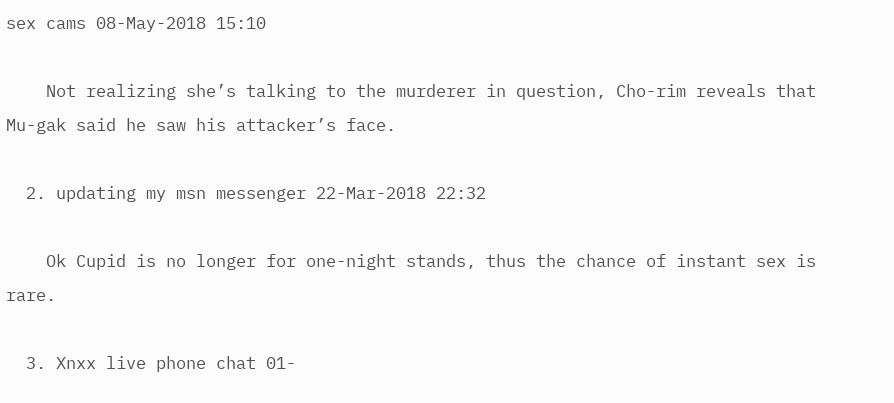sex cams 08-May-2018 15:10

    Not realizing she’s talking to the murderer in question, Cho-rim reveals that Mu-gak said he saw his attacker’s face.

  2. updating my msn messenger 22-Mar-2018 22:32

    Ok Cupid is no longer for one-night stands, thus the chance of instant sex is rare.

  3. Xnxx live phone chat 01-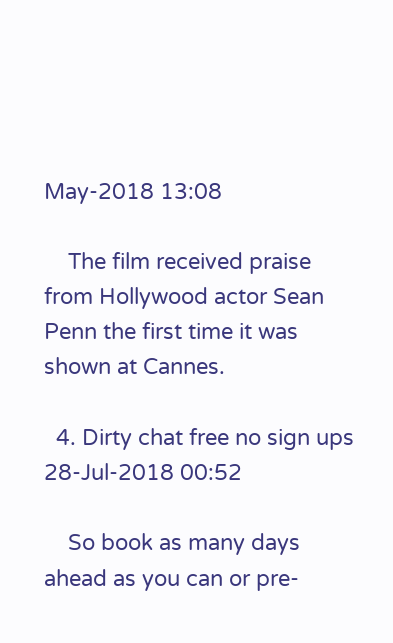May-2018 13:08

    The film received praise from Hollywood actor Sean Penn the first time it was shown at Cannes.

  4. Dirty chat free no sign ups 28-Jul-2018 00:52

    So book as many days ahead as you can or pre-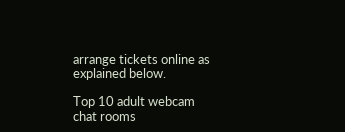arrange tickets online as explained below.

Top 10 adult webcam chat rooms